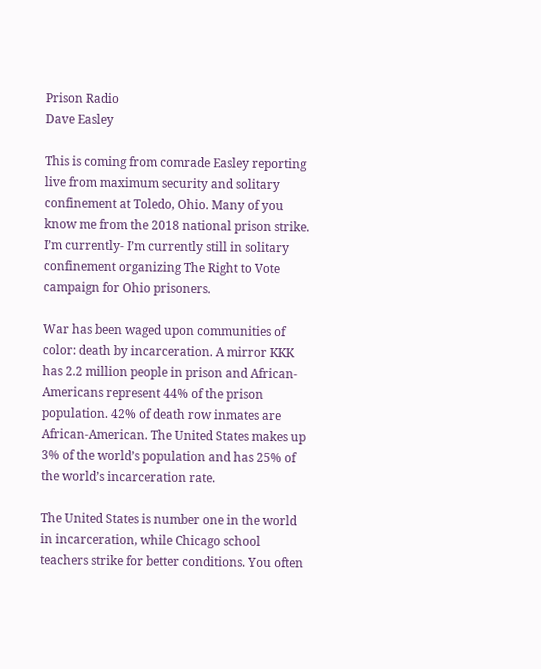Prison Radio
Dave Easley

This is coming from comrade Easley reporting live from maximum security and solitary confinement at Toledo, Ohio. Many of you know me from the 2018 national prison strike. I’m currently- I’m currently still in solitary confinement organizing The Right to Vote campaign for Ohio prisoners.

War has been waged upon communities of color: death by incarceration. A mirror KKK has 2.2 million people in prison and African-Americans represent 44% of the prison population. 42% of death row inmates are African-American. The United States makes up 3% of the world’s population and has 25% of the world’s incarceration rate.

The United States is number one in the world in incarceration, while Chicago school teachers strike for better conditions. You often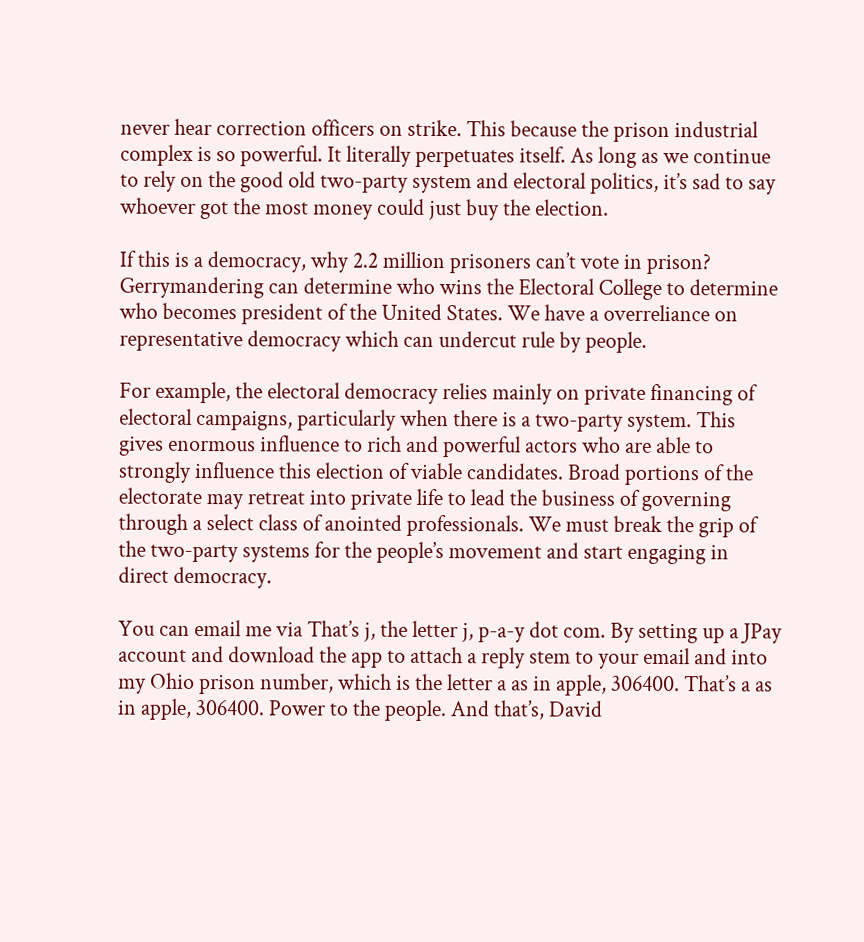never hear correction officers on strike. This because the prison industrial complex is so powerful. It literally perpetuates itself. As long as we continue to rely on the good old two-party system and electoral politics, it’s sad to say whoever got the most money could just buy the election.

If this is a democracy, why 2.2 million prisoners can’t vote in prison? Gerrymandering can determine who wins the Electoral College to determine who becomes president of the United States. We have a overreliance on representative democracy which can undercut rule by people.

For example, the electoral democracy relies mainly on private financing of electoral campaigns, particularly when there is a two-party system. This gives enormous influence to rich and powerful actors who are able to strongly influence this election of viable candidates. Broad portions of the electorate may retreat into private life to lead the business of governing through a select class of anointed professionals. We must break the grip of the two-party systems for the people’s movement and start engaging in direct democracy.

You can email me via That’s j, the letter j, p-a-y dot com. By setting up a JPay account and download the app to attach a reply stem to your email and into my Ohio prison number, which is the letter a as in apple, 306400. That’s a as in apple, 306400. Power to the people. And that’s, David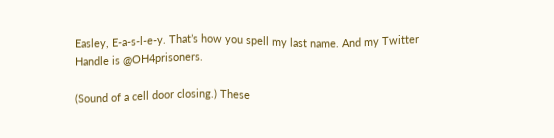Easley, E-a-s-l-e-y. That’s how you spell my last name. And my Twitter Handle is @OH4prisoners.

(Sound of a cell door closing.) These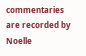commentaries are recorded by Noelle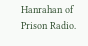Hanrahan of Prison Radio.